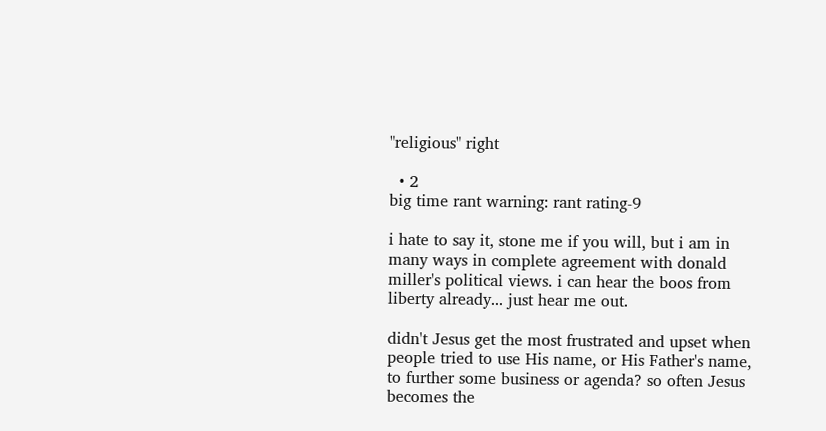"religious" right

  • 2
big time rant warning: rant rating-9

i hate to say it, stone me if you will, but i am in many ways in complete agreement with donald miller's political views. i can hear the boos from liberty already... just hear me out.

didn't Jesus get the most frustrated and upset when people tried to use His name, or His Father's name, to further some business or agenda? so often Jesus becomes the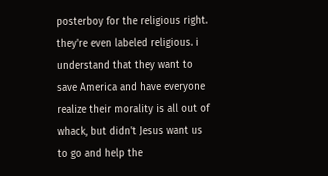posterboy for the religious right. they're even labeled religious. i understand that they want to save America and have everyone realize their morality is all out of whack, but didn't Jesus want us to go and help the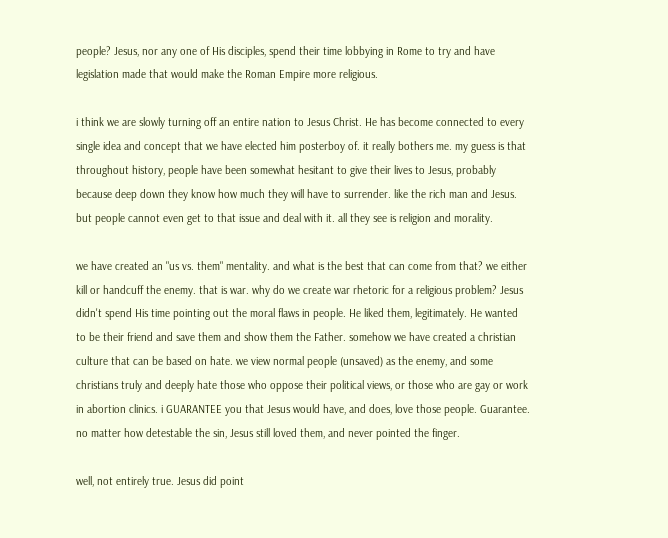people? Jesus, nor any one of His disciples, spend their time lobbying in Rome to try and have legislation made that would make the Roman Empire more religious.

i think we are slowly turning off an entire nation to Jesus Christ. He has become connected to every single idea and concept that we have elected him posterboy of. it really bothers me. my guess is that throughout history, people have been somewhat hesitant to give their lives to Jesus, probably because deep down they know how much they will have to surrender. like the rich man and Jesus. but people cannot even get to that issue and deal with it. all they see is religion and morality.

we have created an "us vs. them" mentality. and what is the best that can come from that? we either kill or handcuff the enemy. that is war. why do we create war rhetoric for a religious problem? Jesus didn't spend His time pointing out the moral flaws in people. He liked them, legitimately. He wanted to be their friend and save them and show them the Father. somehow we have created a christian culture that can be based on hate. we view normal people (unsaved) as the enemy, and some christians truly and deeply hate those who oppose their political views, or those who are gay or work in abortion clinics. i GUARANTEE you that Jesus would have, and does, love those people. Guarantee. no matter how detestable the sin, Jesus still loved them, and never pointed the finger.

well, not entirely true. Jesus did point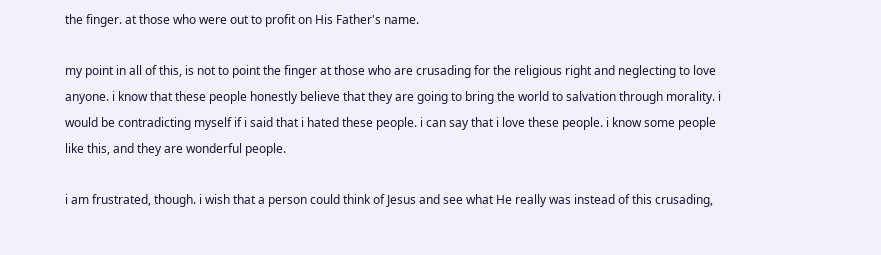the finger. at those who were out to profit on His Father's name.

my point in all of this, is not to point the finger at those who are crusading for the religious right and neglecting to love anyone. i know that these people honestly believe that they are going to bring the world to salvation through morality. i would be contradicting myself if i said that i hated these people. i can say that i love these people. i know some people like this, and they are wonderful people.

i am frustrated, though. i wish that a person could think of Jesus and see what He really was instead of this crusading,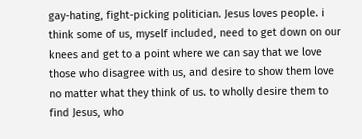gay-hating, fight-picking politician. Jesus loves people. i think some of us, myself included, need to get down on our knees and get to a point where we can say that we love those who disagree with us, and desire to show them love no matter what they think of us. to wholly desire them to find Jesus, who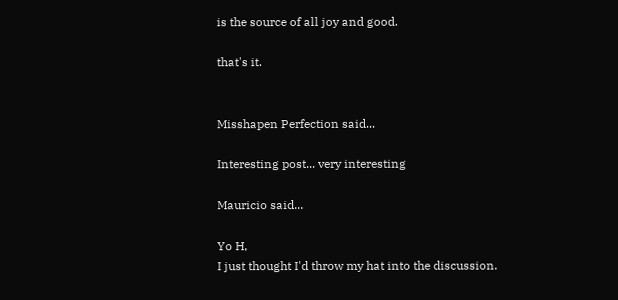is the source of all joy and good.

that's it.


Misshapen Perfection said...

Interesting post... very interesting

Mauricio said...

Yo H,
I just thought I'd throw my hat into the discussion.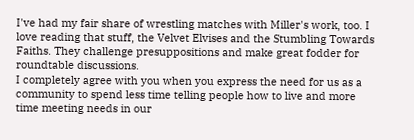I've had my fair share of wrestling matches with Miller's work, too. I love reading that stuff, the Velvet Elvises and the Stumbling Towards Faiths. They challenge presuppositions and make great fodder for roundtable discussions.
I completely agree with you when you express the need for us as a community to spend less time telling people how to live and more time meeting needs in our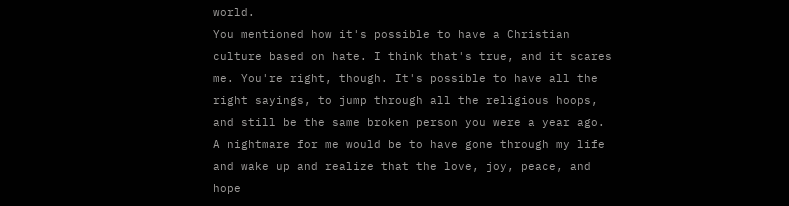world.
You mentioned how it's possible to have a Christian culture based on hate. I think that's true, and it scares me. You're right, though. It's possible to have all the right sayings, to jump through all the religious hoops, and still be the same broken person you were a year ago. A nightmare for me would be to have gone through my life and wake up and realize that the love, joy, peace, and hope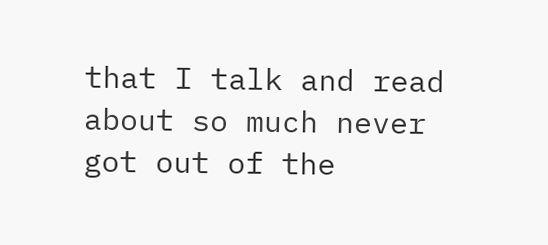that I talk and read about so much never got out of the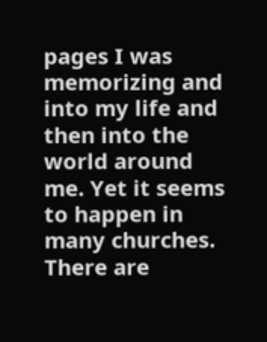pages I was memorizing and into my life and then into the world around me. Yet it seems to happen in many churches.
There are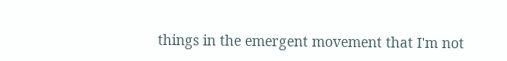things in the emergent movement that I'm not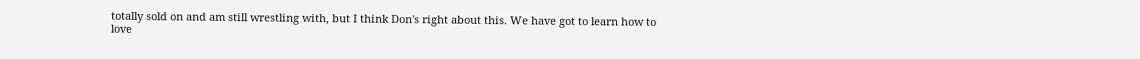totally sold on and am still wrestling with, but I think Don's right about this. We have got to learn how to love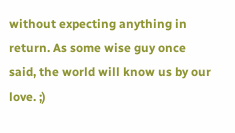without expecting anything in return. As some wise guy once said, the world will know us by our love. ;)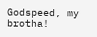Godspeed, my brotha!